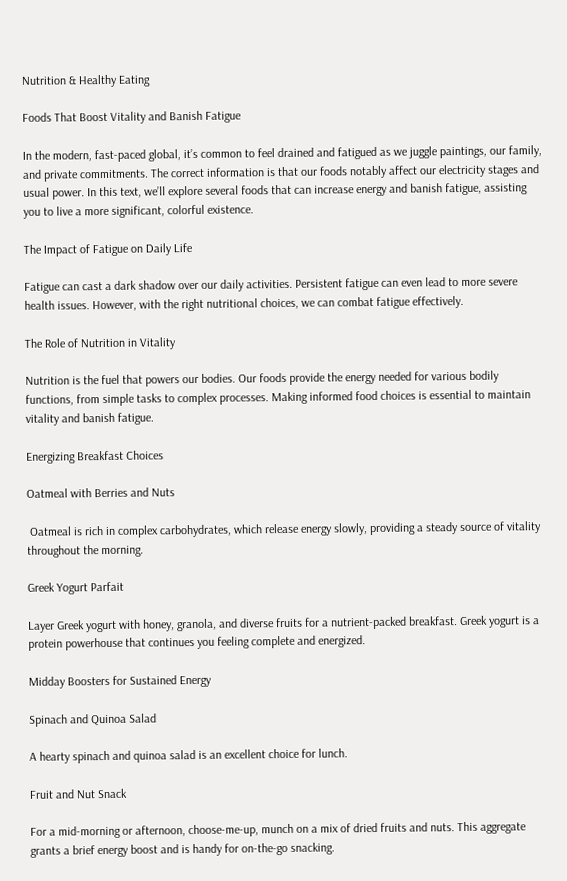Nutrition & Healthy Eating

Foods That Boost Vitality and Banish Fatigue

In the modern, fast-paced global, it’s common to feel drained and fatigued as we juggle paintings, our family, and private commitments. The correct information is that our foods notably affect our electricity stages and usual power. In this text, we’ll explore several foods that can increase energy and banish fatigue, assisting you to live a more significant, colorful existence.

The Impact of Fatigue on Daily Life

Fatigue can cast a dark shadow over our daily activities. Persistent fatigue can even lead to more severe health issues. However, with the right nutritional choices, we can combat fatigue effectively.

The Role of Nutrition in Vitality

Nutrition is the fuel that powers our bodies. Our foods provide the energy needed for various bodily functions, from simple tasks to complex processes. Making informed food choices is essential to maintain vitality and banish fatigue.

Energizing Breakfast Choices

Oatmeal with Berries and Nuts

 Oatmeal is rich in complex carbohydrates, which release energy slowly, providing a steady source of vitality throughout the morning.

Greek Yogurt Parfait

Layer Greek yogurt with honey, granola, and diverse fruits for a nutrient-packed breakfast. Greek yogurt is a protein powerhouse that continues you feeling complete and energized.

Midday Boosters for Sustained Energy

Spinach and Quinoa Salad

A hearty spinach and quinoa salad is an excellent choice for lunch.

Fruit and Nut Snack

For a mid-morning or afternoon, choose-me-up, munch on a mix of dried fruits and nuts. This aggregate grants a brief energy boost and is handy for on-the-go snacking.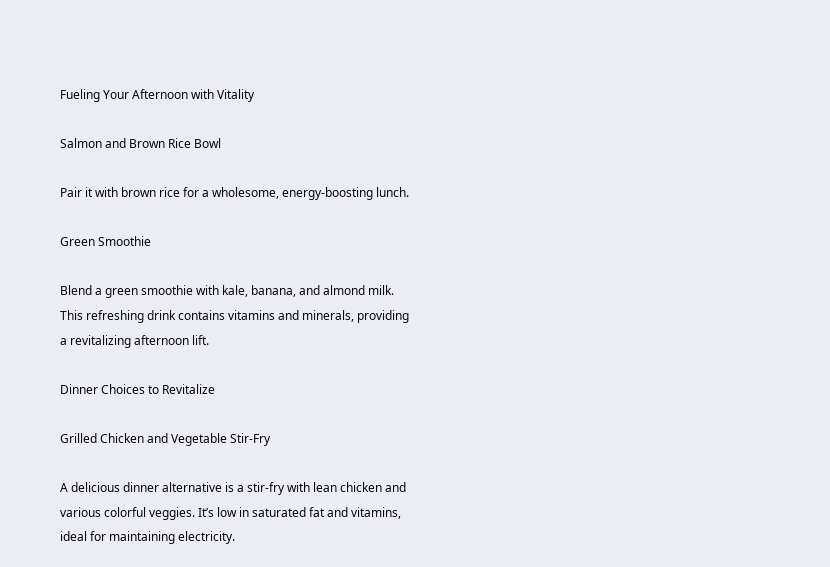Fueling Your Afternoon with Vitality

Salmon and Brown Rice Bowl

Pair it with brown rice for a wholesome, energy-boosting lunch.

Green Smoothie

Blend a green smoothie with kale, banana, and almond milk. This refreshing drink contains vitamins and minerals, providing a revitalizing afternoon lift.

Dinner Choices to Revitalize

Grilled Chicken and Vegetable Stir-Fry

A delicious dinner alternative is a stir-fry with lean chicken and various colorful veggies. It’s low in saturated fat and vitamins, ideal for maintaining electricity.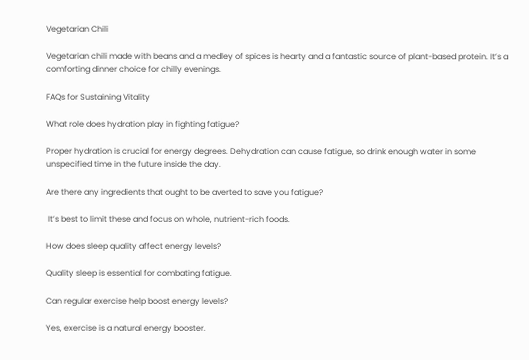Vegetarian Chili

Vegetarian chili made with beans and a medley of spices is hearty and a fantastic source of plant-based protein. It’s a comforting dinner choice for chilly evenings.

FAQs for Sustaining Vitality

What role does hydration play in fighting fatigue?

Proper hydration is crucial for energy degrees. Dehydration can cause fatigue, so drink enough water in some unspecified time in the future inside the day.

Are there any ingredients that ought to be averted to save you fatigue?

 It’s best to limit these and focus on whole, nutrient-rich foods.

How does sleep quality affect energy levels?

Quality sleep is essential for combating fatigue.

Can regular exercise help boost energy levels?

Yes, exercise is a natural energy booster.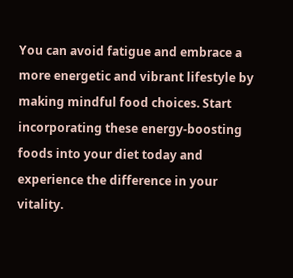You can avoid fatigue and embrace a more energetic and vibrant lifestyle by making mindful food choices. Start incorporating these energy-boosting foods into your diet today and experience the difference in your vitality.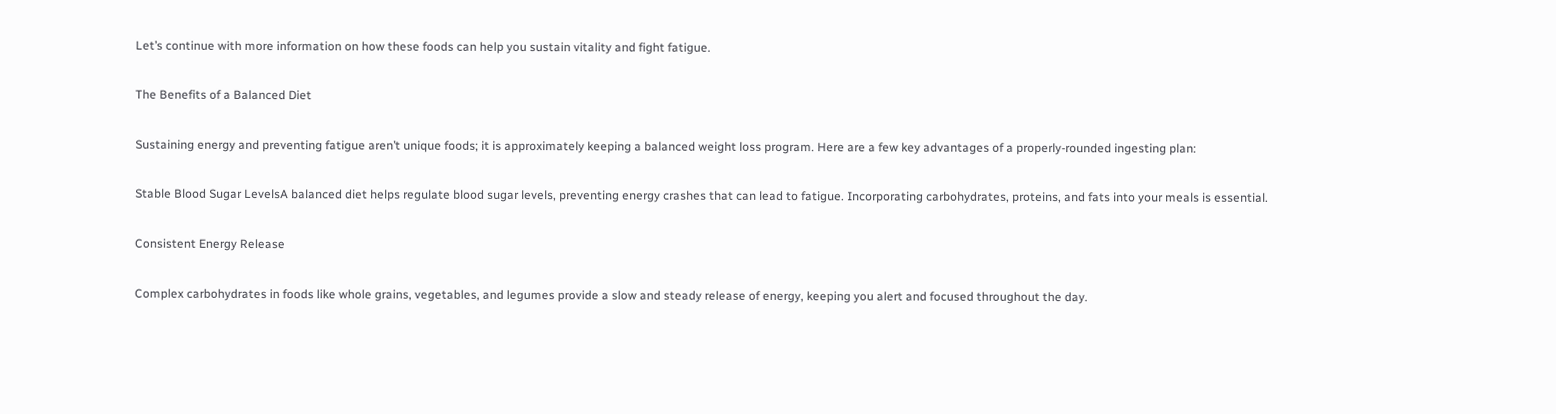Let’s continue with more information on how these foods can help you sustain vitality and fight fatigue.

The Benefits of a Balanced Diet

Sustaining energy and preventing fatigue aren’t unique foods; it is approximately keeping a balanced weight loss program. Here are a few key advantages of a properly-rounded ingesting plan:

Stable Blood Sugar LevelsA balanced diet helps regulate blood sugar levels, preventing energy crashes that can lead to fatigue. Incorporating carbohydrates, proteins, and fats into your meals is essential.

Consistent Energy Release

Complex carbohydrates in foods like whole grains, vegetables, and legumes provide a slow and steady release of energy, keeping you alert and focused throughout the day.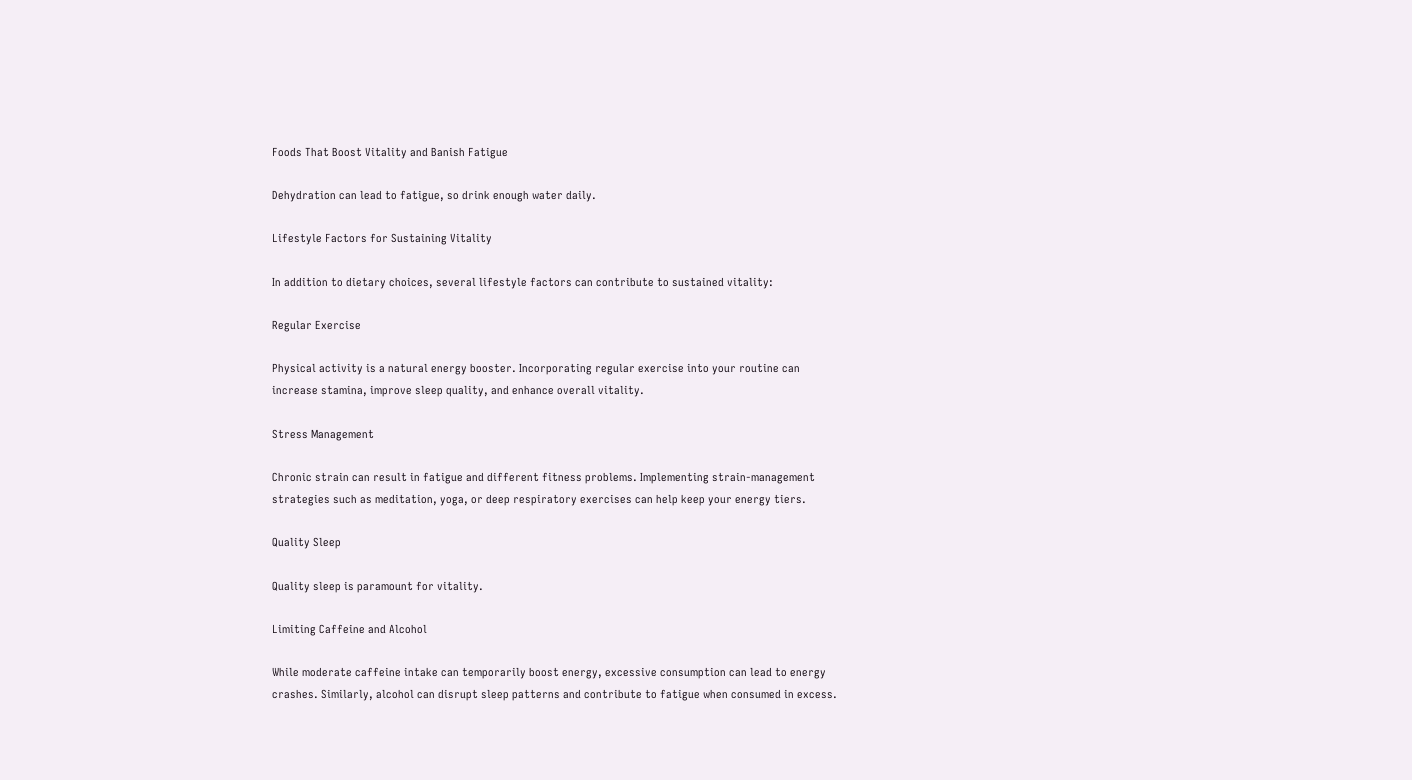Foods That Boost Vitality and Banish Fatigue

Dehydration can lead to fatigue, so drink enough water daily.

Lifestyle Factors for Sustaining Vitality

In addition to dietary choices, several lifestyle factors can contribute to sustained vitality:

Regular Exercise

Physical activity is a natural energy booster. Incorporating regular exercise into your routine can increase stamina, improve sleep quality, and enhance overall vitality.

Stress Management

Chronic strain can result in fatigue and different fitness problems. Implementing strain-management strategies such as meditation, yoga, or deep respiratory exercises can help keep your energy tiers.

Quality Sleep

Quality sleep is paramount for vitality.

Limiting Caffeine and Alcohol

While moderate caffeine intake can temporarily boost energy, excessive consumption can lead to energy crashes. Similarly, alcohol can disrupt sleep patterns and contribute to fatigue when consumed in excess.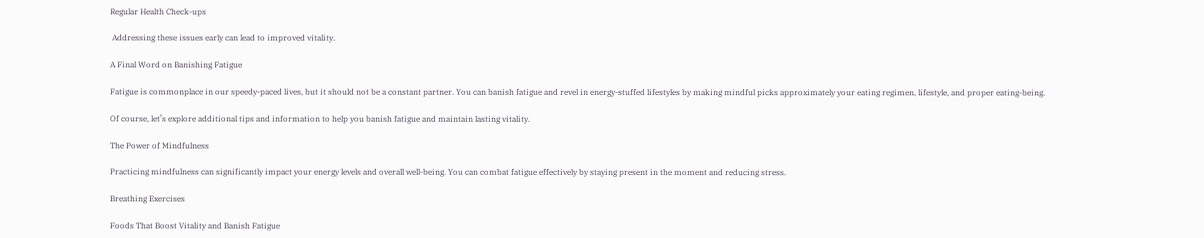Regular Health Check-ups

 Addressing these issues early can lead to improved vitality.

A Final Word on Banishing Fatigue

Fatigue is commonplace in our speedy-paced lives, but it should not be a constant partner. You can banish fatigue and revel in energy-stuffed lifestyles by making mindful picks approximately your eating regimen, lifestyle, and proper eating-being.

Of course, let’s explore additional tips and information to help you banish fatigue and maintain lasting vitality.

The Power of Mindfulness

Practicing mindfulness can significantly impact your energy levels and overall well-being. You can combat fatigue effectively by staying present in the moment and reducing stress.

Breathing Exercises

Foods That Boost Vitality and Banish Fatigue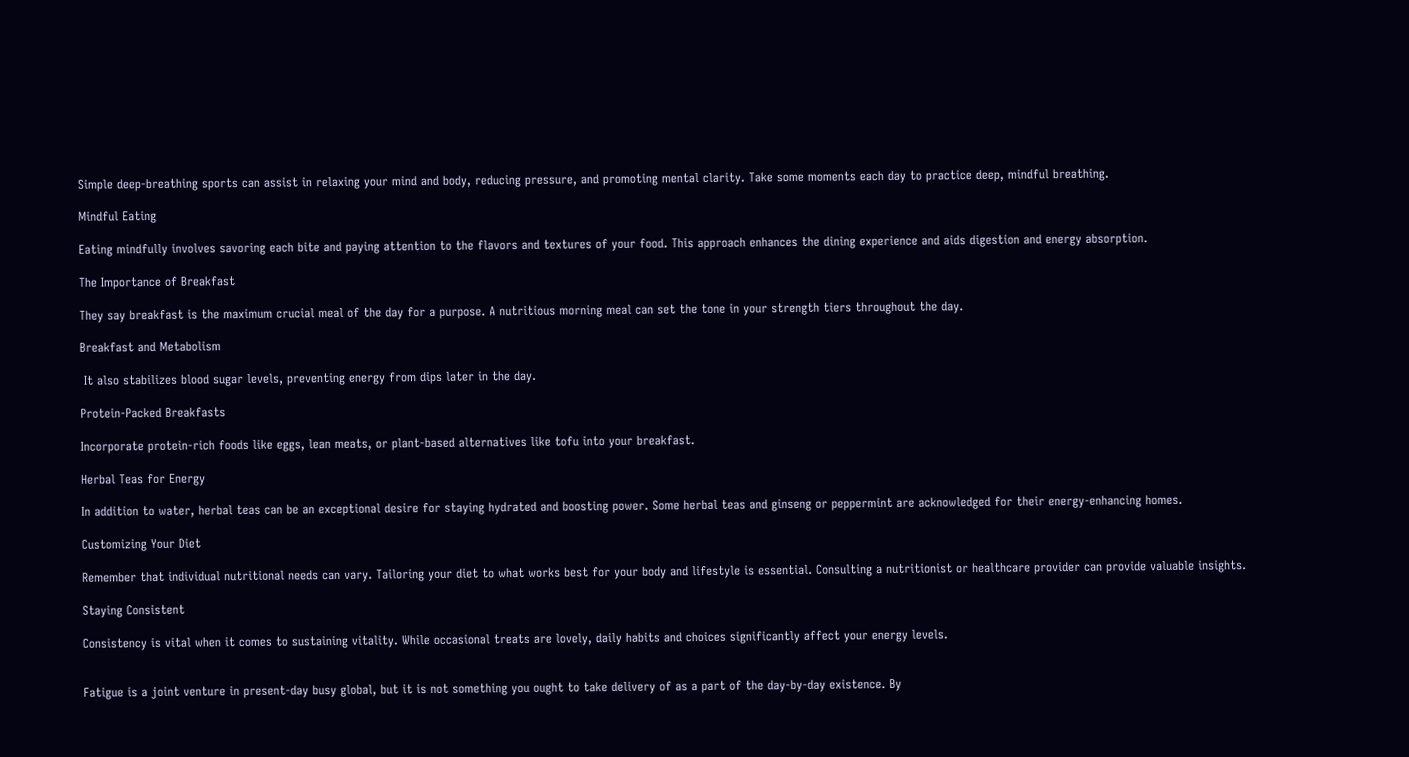Simple deep-breathing sports can assist in relaxing your mind and body, reducing pressure, and promoting mental clarity. Take some moments each day to practice deep, mindful breathing.

Mindful Eating

Eating mindfully involves savoring each bite and paying attention to the flavors and textures of your food. This approach enhances the dining experience and aids digestion and energy absorption.

The Importance of Breakfast

They say breakfast is the maximum crucial meal of the day for a purpose. A nutritious morning meal can set the tone in your strength tiers throughout the day.

Breakfast and Metabolism

 It also stabilizes blood sugar levels, preventing energy from dips later in the day.

Protein-Packed Breakfasts

Incorporate protein-rich foods like eggs, lean meats, or plant-based alternatives like tofu into your breakfast.

Herbal Teas for Energy

In addition to water, herbal teas can be an exceptional desire for staying hydrated and boosting power. Some herbal teas and ginseng or peppermint are acknowledged for their energy-enhancing homes.

Customizing Your Diet

Remember that individual nutritional needs can vary. Tailoring your diet to what works best for your body and lifestyle is essential. Consulting a nutritionist or healthcare provider can provide valuable insights.

Staying Consistent

Consistency is vital when it comes to sustaining vitality. While occasional treats are lovely, daily habits and choices significantly affect your energy levels.


Fatigue is a joint venture in present-day busy global, but it is not something you ought to take delivery of as a part of the day-by-day existence. By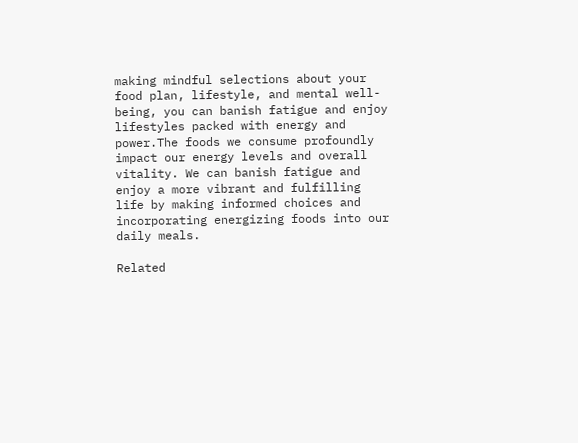making mindful selections about your food plan, lifestyle, and mental well-being, you can banish fatigue and enjoy lifestyles packed with energy and power.The foods we consume profoundly impact our energy levels and overall vitality. We can banish fatigue and enjoy a more vibrant and fulfilling life by making informed choices and incorporating energizing foods into our daily meals.

Related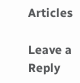Articles

Leave a Reply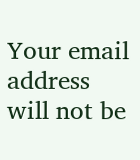Your email address will not be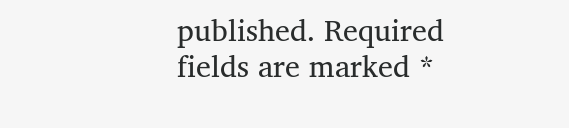published. Required fields are marked *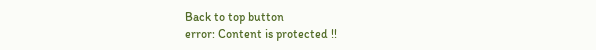Back to top button
error: Content is protected !!